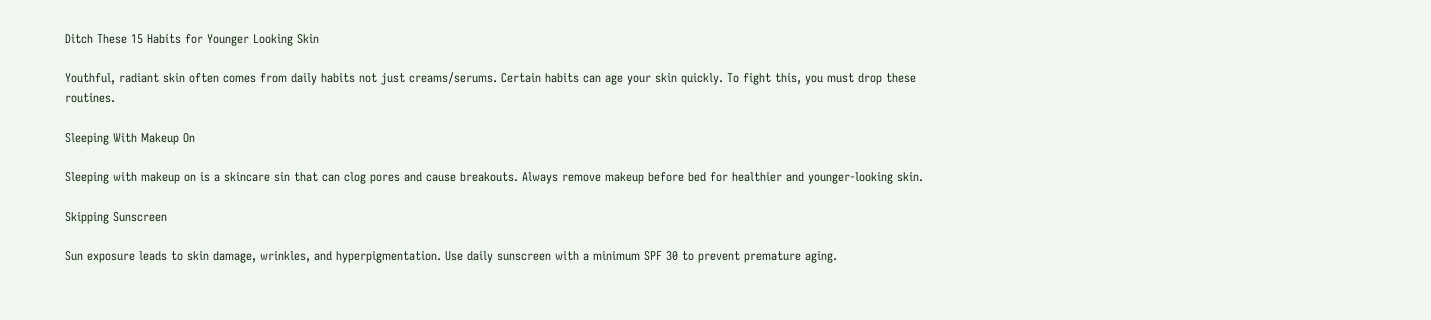Ditch These 15 Habits for Younger Looking Skin

Youthful, radiant skin often comes from daily habits not just creams/serums. Certain habits can age your skin quickly. To fight this, you must drop these routines.

Sleeping With Makeup On

Sleeping with makeup on is a skincare sin that can clog pores and cause breakouts. Always remove makeup before bed for healthier and younger-looking skin.

Skipping Sunscreen

Sun exposure leads to skin damage, wrinkles, and hyperpigmentation. Use daily sunscreen with a minimum SPF 30 to prevent premature aging.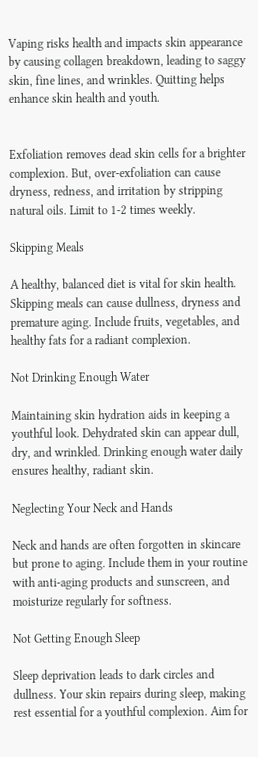Vaping risks health and impacts skin appearance by causing collagen breakdown, leading to saggy skin, fine lines, and wrinkles. Quitting helps enhance skin health and youth.


Exfoliation removes dead skin cells for a brighter complexion. But, over-exfoliation can cause dryness, redness, and irritation by stripping natural oils. Limit to 1-2 times weekly.

Skipping Meals

A healthy, balanced diet is vital for skin health. Skipping meals can cause dullness, dryness and premature aging. Include fruits, vegetables, and healthy fats for a radiant complexion.

Not Drinking Enough Water

Maintaining skin hydration aids in keeping a youthful look. Dehydrated skin can appear dull, dry, and wrinkled. Drinking enough water daily ensures healthy, radiant skin.

Neglecting Your Neck and Hands

Neck and hands are often forgotten in skincare but prone to aging. Include them in your routine with anti-aging products and sunscreen, and moisturize regularly for softness.

Not Getting Enough Sleep

Sleep deprivation leads to dark circles and dullness. Your skin repairs during sleep, making rest essential for a youthful complexion. Aim for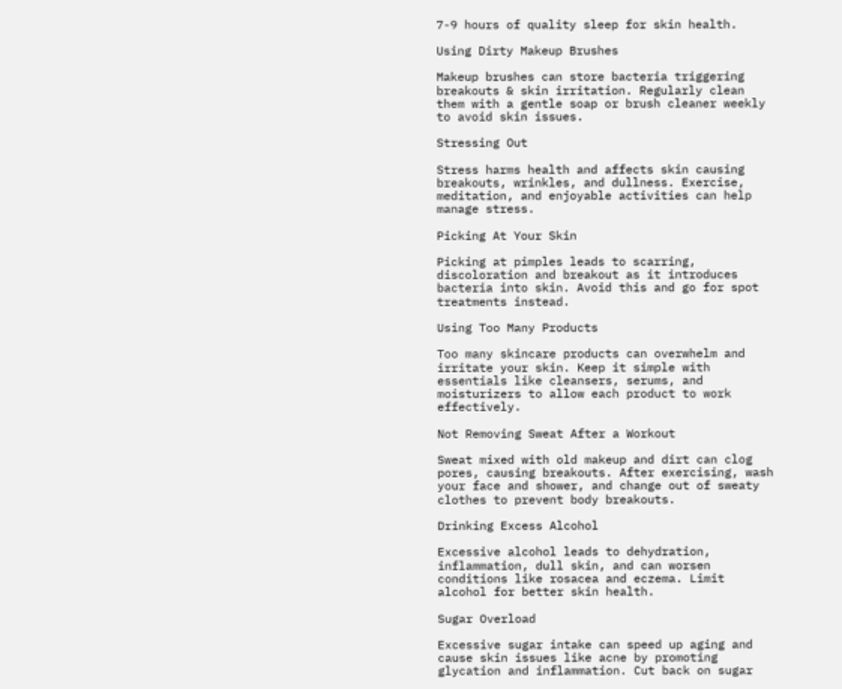7-9 hours of quality sleep for skin health.

Using Dirty Makeup Brushes

Makeup brushes can store bacteria triggering breakouts & skin irritation. Regularly clean them with a gentle soap or brush cleaner weekly to avoid skin issues.

Stressing Out

Stress harms health and affects skin causing breakouts, wrinkles, and dullness. Exercise, meditation, and enjoyable activities can help manage stress.

Picking At Your Skin

Picking at pimples leads to scarring, discoloration and breakout as it introduces bacteria into skin. Avoid this and go for spot treatments instead.

Using Too Many Products

Too many skincare products can overwhelm and irritate your skin. Keep it simple with essentials like cleansers, serums, and moisturizers to allow each product to work effectively.

Not Removing Sweat After a Workout

Sweat mixed with old makeup and dirt can clog pores, causing breakouts. After exercising, wash your face and shower, and change out of sweaty clothes to prevent body breakouts.

Drinking Excess Alcohol

Excessive alcohol leads to dehydration, inflammation, dull skin, and can worsen conditions like rosacea and eczema. Limit alcohol for better skin health.

Sugar Overload

Excessive sugar intake can speed up aging and cause skin issues like acne by promoting glycation and inflammation. Cut back on sugar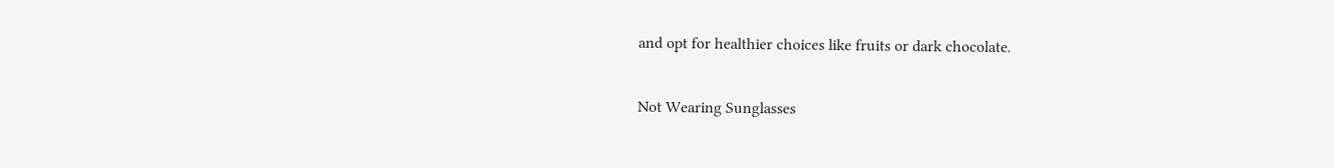and opt for healthier choices like fruits or dark chocolate.

Not Wearing Sunglasses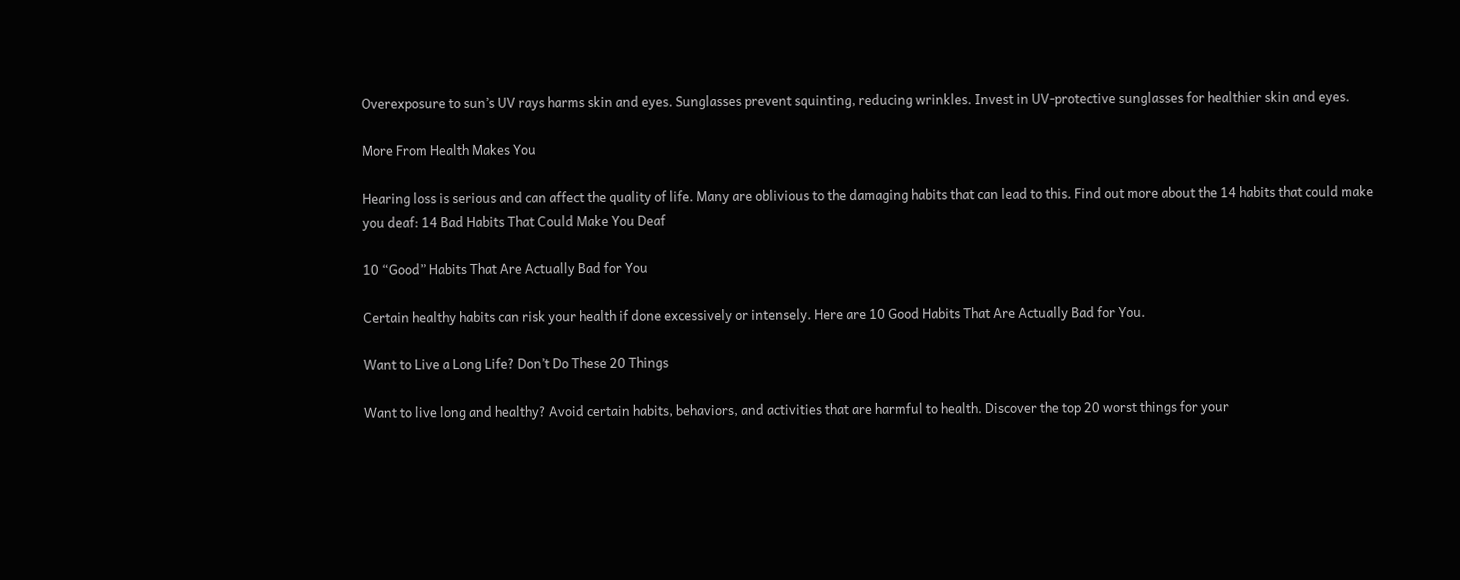Overexposure to sun’s UV rays harms skin and eyes. Sunglasses prevent squinting, reducing wrinkles. Invest in UV-protective sunglasses for healthier skin and eyes.

More From Health Makes You

Hearing loss is serious and can affect the quality of life. Many are oblivious to the damaging habits that can lead to this. Find out more about the 14 habits that could make you deaf: 14 Bad Habits That Could Make You Deaf

10 “Good” Habits That Are Actually Bad for You

Certain healthy habits can risk your health if done excessively or intensely. Here are 10 Good Habits That Are Actually Bad for You.

Want to Live a Long Life? Don’t Do These 20 Things

Want to live long and healthy? Avoid certain habits, behaviors, and activities that are harmful to health. Discover the top 20 worst things for your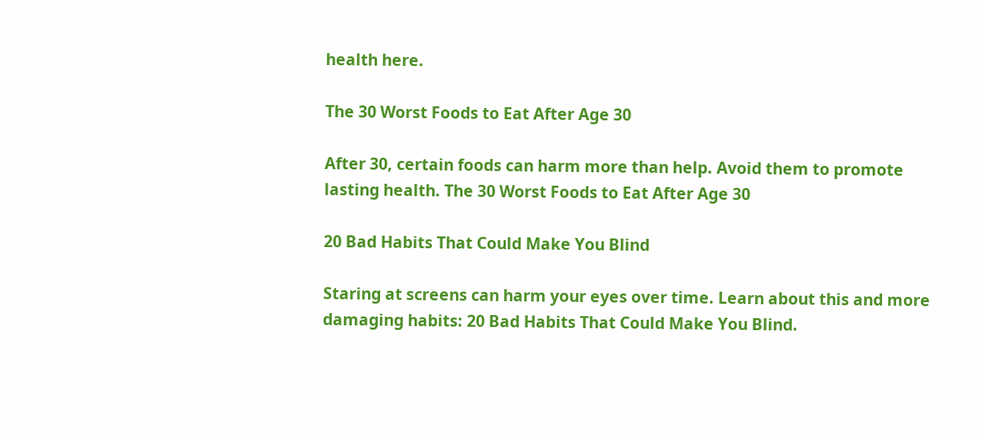health here.

The 30 Worst Foods to Eat After Age 30

After 30, certain foods can harm more than help. Avoid them to promote lasting health. The 30 Worst Foods to Eat After Age 30

20 Bad Habits That Could Make You Blind

Staring at screens can harm your eyes over time. Learn about this and more damaging habits: 20 Bad Habits That Could Make You Blind.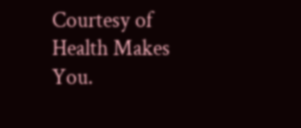Courtesy of Health Makes You.